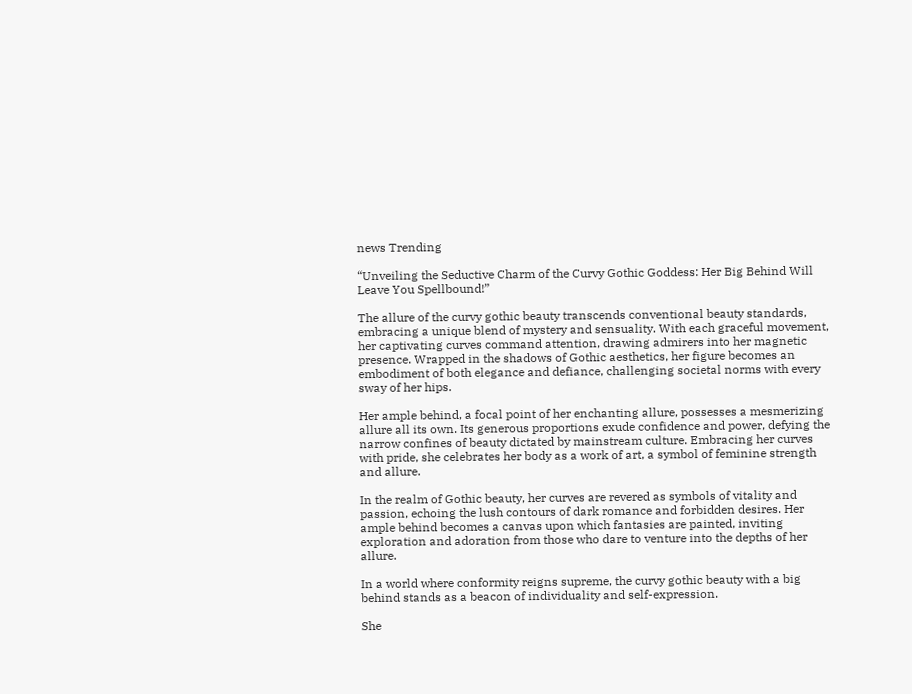news Trending

“Unveiling the Seductive Charm of the Curvy Gothic Goddess: Her Big Behind Will Leave You Spellbound!”

The allure of the curvy gothic beauty transcends conventional beauty standards, embracing a unique blend of mystery and sensuality. With each graceful movement, her captivating curves command attention, drawing admirers into her magnetic presence. Wrapped in the shadows of Gothic aesthetics, her figure becomes an embodiment of both elegance and defiance, challenging societal norms with every sway of her hips.

Her ample behind, a focal point of her enchanting allure, possesses a mesmerizing allure all its own. Its generous proportions exude confidence and power, defying the narrow confines of beauty dictated by mainstream culture. Embracing her curves with pride, she celebrates her body as a work of art, a symbol of feminine strength and allure.

In the realm of Gothic beauty, her curves are revered as symbols of vitality and passion, echoing the lush contours of dark romance and forbidden desires. Her ample behind becomes a canvas upon which fantasies are painted, inviting exploration and adoration from those who dare to venture into the depths of her allure.

In a world where conformity reigns supreme, the curvy gothic beauty with a big behind stands as a beacon of individuality and self-expression.

She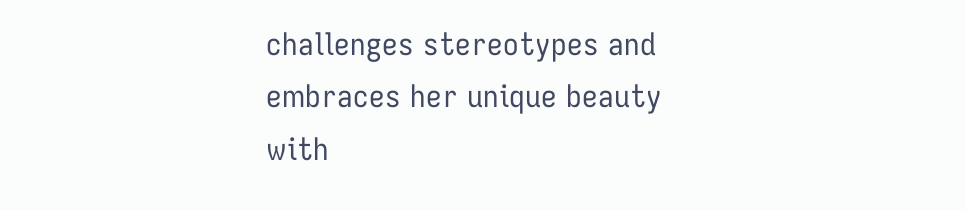challenges stereotypes and embraces her unique beauty with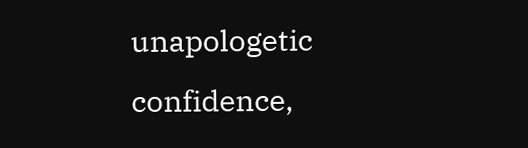unapologetic confidence,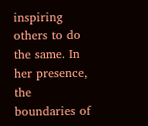inspiring others to do the same. In her presence, the boundaries of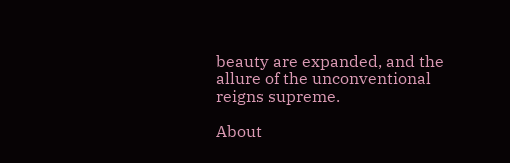beauty are expanded, and the allure of the unconventional reigns supreme.

About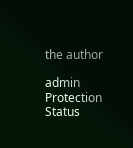the author

admin Protection Status